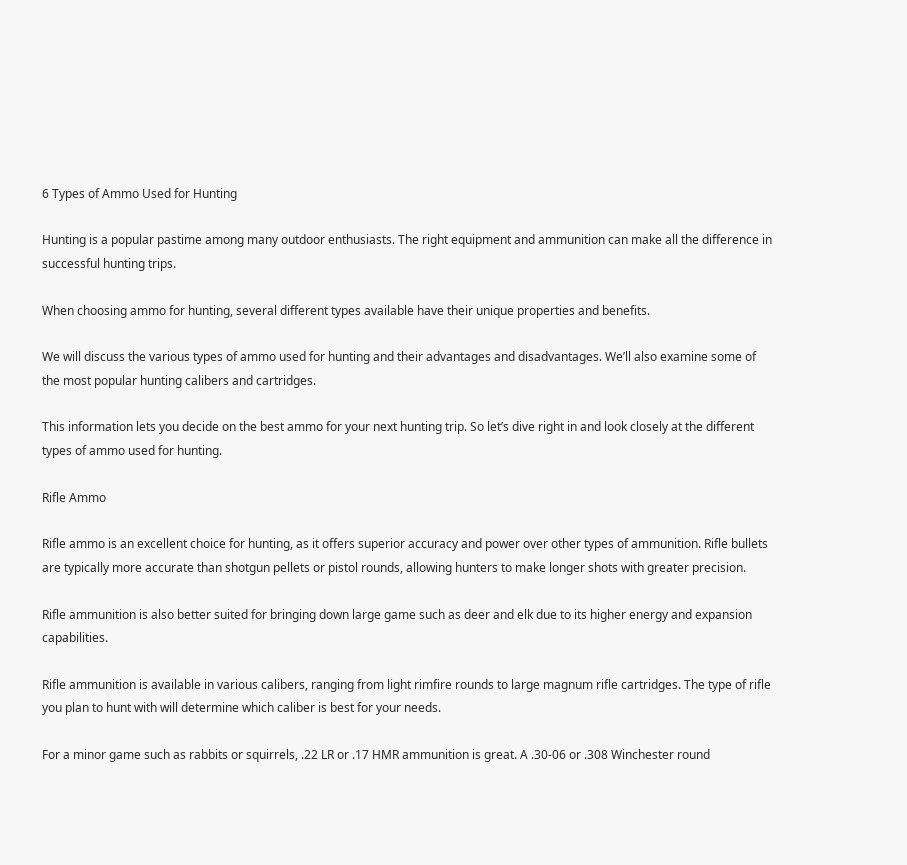6 Types of Ammo Used for Hunting

Hunting is a popular pastime among many outdoor enthusiasts. The right equipment and ammunition can make all the difference in successful hunting trips.

When choosing ammo for hunting, several different types available have their unique properties and benefits.

We will discuss the various types of ammo used for hunting and their advantages and disadvantages. We’ll also examine some of the most popular hunting calibers and cartridges.

This information lets you decide on the best ammo for your next hunting trip. So let’s dive right in and look closely at the different types of ammo used for hunting.

Rifle Ammo

Rifle ammo is an excellent choice for hunting, as it offers superior accuracy and power over other types of ammunition. Rifle bullets are typically more accurate than shotgun pellets or pistol rounds, allowing hunters to make longer shots with greater precision.

Rifle ammunition is also better suited for bringing down large game such as deer and elk due to its higher energy and expansion capabilities.

Rifle ammunition is available in various calibers, ranging from light rimfire rounds to large magnum rifle cartridges. The type of rifle you plan to hunt with will determine which caliber is best for your needs.

For a minor game such as rabbits or squirrels, .22 LR or .17 HMR ammunition is great. A .30-06 or .308 Winchester round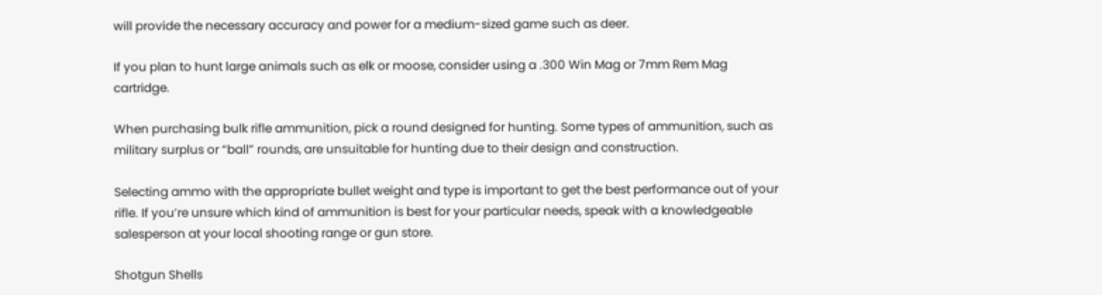will provide the necessary accuracy and power for a medium-sized game such as deer.

If you plan to hunt large animals such as elk or moose, consider using a .300 Win Mag or 7mm Rem Mag cartridge.

When purchasing bulk rifle ammunition, pick a round designed for hunting. Some types of ammunition, such as military surplus or “ball” rounds, are unsuitable for hunting due to their design and construction.

Selecting ammo with the appropriate bullet weight and type is important to get the best performance out of your rifle. If you’re unsure which kind of ammunition is best for your particular needs, speak with a knowledgeable salesperson at your local shooting range or gun store.

Shotgun Shells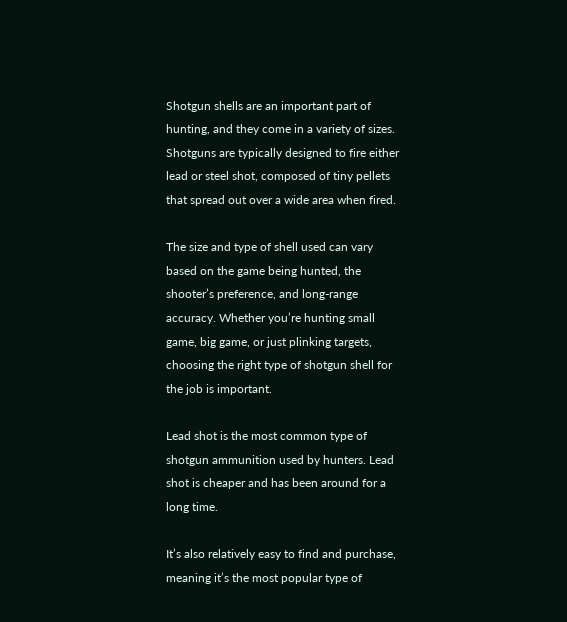Shotgun shells are an important part of hunting, and they come in a variety of sizes. Shotguns are typically designed to fire either lead or steel shot, composed of tiny pellets that spread out over a wide area when fired.

The size and type of shell used can vary based on the game being hunted, the shooter’s preference, and long-range accuracy. Whether you’re hunting small game, big game, or just plinking targets, choosing the right type of shotgun shell for the job is important.

Lead shot is the most common type of shotgun ammunition used by hunters. Lead shot is cheaper and has been around for a long time.

It’s also relatively easy to find and purchase, meaning it’s the most popular type of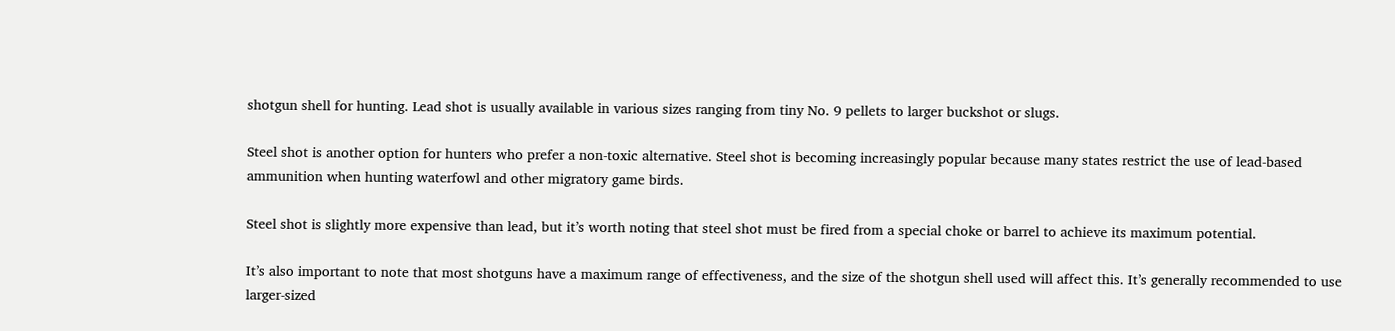shotgun shell for hunting. Lead shot is usually available in various sizes ranging from tiny No. 9 pellets to larger buckshot or slugs.

Steel shot is another option for hunters who prefer a non-toxic alternative. Steel shot is becoming increasingly popular because many states restrict the use of lead-based ammunition when hunting waterfowl and other migratory game birds.

Steel shot is slightly more expensive than lead, but it’s worth noting that steel shot must be fired from a special choke or barrel to achieve its maximum potential.

It’s also important to note that most shotguns have a maximum range of effectiveness, and the size of the shotgun shell used will affect this. It’s generally recommended to use larger-sized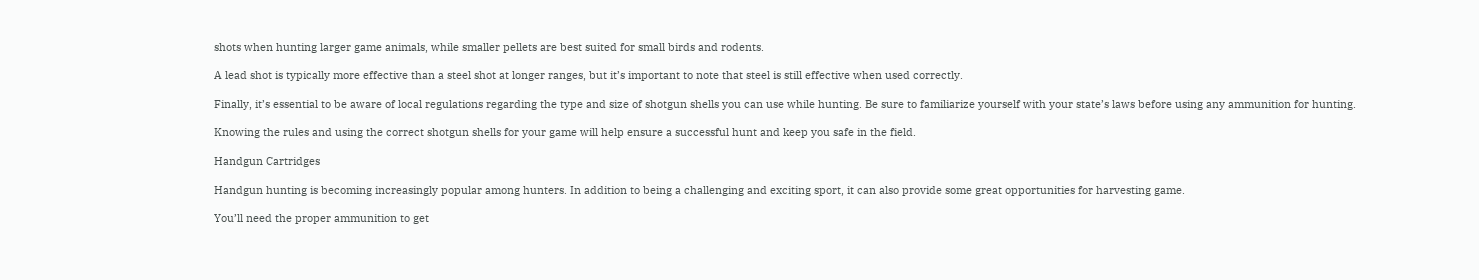shots when hunting larger game animals, while smaller pellets are best suited for small birds and rodents.

A lead shot is typically more effective than a steel shot at longer ranges, but it’s important to note that steel is still effective when used correctly.

Finally, it’s essential to be aware of local regulations regarding the type and size of shotgun shells you can use while hunting. Be sure to familiarize yourself with your state’s laws before using any ammunition for hunting.

Knowing the rules and using the correct shotgun shells for your game will help ensure a successful hunt and keep you safe in the field.

Handgun Cartridges

Handgun hunting is becoming increasingly popular among hunters. In addition to being a challenging and exciting sport, it can also provide some great opportunities for harvesting game.

You’ll need the proper ammunition to get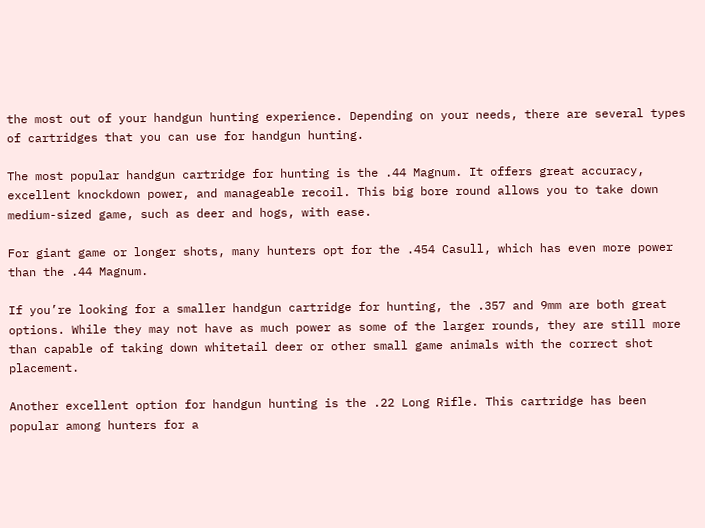the most out of your handgun hunting experience. Depending on your needs, there are several types of cartridges that you can use for handgun hunting.

The most popular handgun cartridge for hunting is the .44 Magnum. It offers great accuracy, excellent knockdown power, and manageable recoil. This big bore round allows you to take down medium-sized game, such as deer and hogs, with ease.

For giant game or longer shots, many hunters opt for the .454 Casull, which has even more power than the .44 Magnum.

If you’re looking for a smaller handgun cartridge for hunting, the .357 and 9mm are both great options. While they may not have as much power as some of the larger rounds, they are still more than capable of taking down whitetail deer or other small game animals with the correct shot placement.

Another excellent option for handgun hunting is the .22 Long Rifle. This cartridge has been popular among hunters for a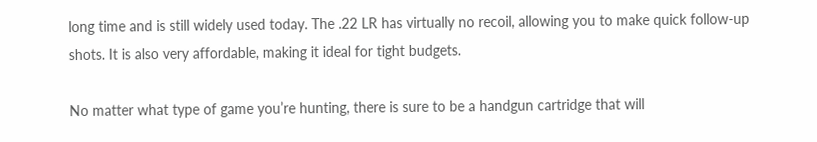long time and is still widely used today. The .22 LR has virtually no recoil, allowing you to make quick follow-up shots. It is also very affordable, making it ideal for tight budgets.

No matter what type of game you’re hunting, there is sure to be a handgun cartridge that will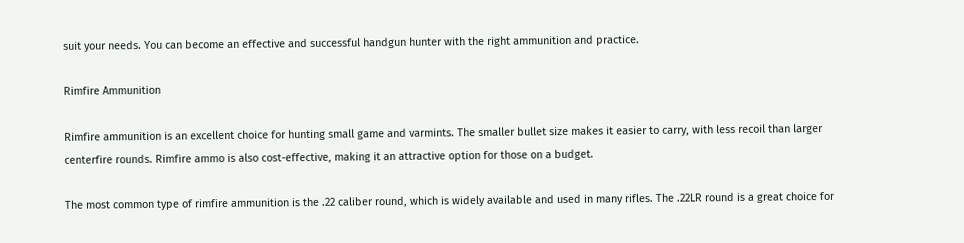suit your needs. You can become an effective and successful handgun hunter with the right ammunition and practice.

Rimfire Ammunition

Rimfire ammunition is an excellent choice for hunting small game and varmints. The smaller bullet size makes it easier to carry, with less recoil than larger centerfire rounds. Rimfire ammo is also cost-effective, making it an attractive option for those on a budget.

The most common type of rimfire ammunition is the .22 caliber round, which is widely available and used in many rifles. The .22LR round is a great choice for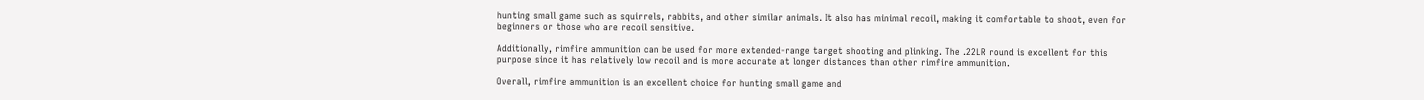hunting small game such as squirrels, rabbits, and other similar animals. It also has minimal recoil, making it comfortable to shoot, even for beginners or those who are recoil sensitive.

Additionally, rimfire ammunition can be used for more extended-range target shooting and plinking. The .22LR round is excellent for this purpose since it has relatively low recoil and is more accurate at longer distances than other rimfire ammunition.

Overall, rimfire ammunition is an excellent choice for hunting small game and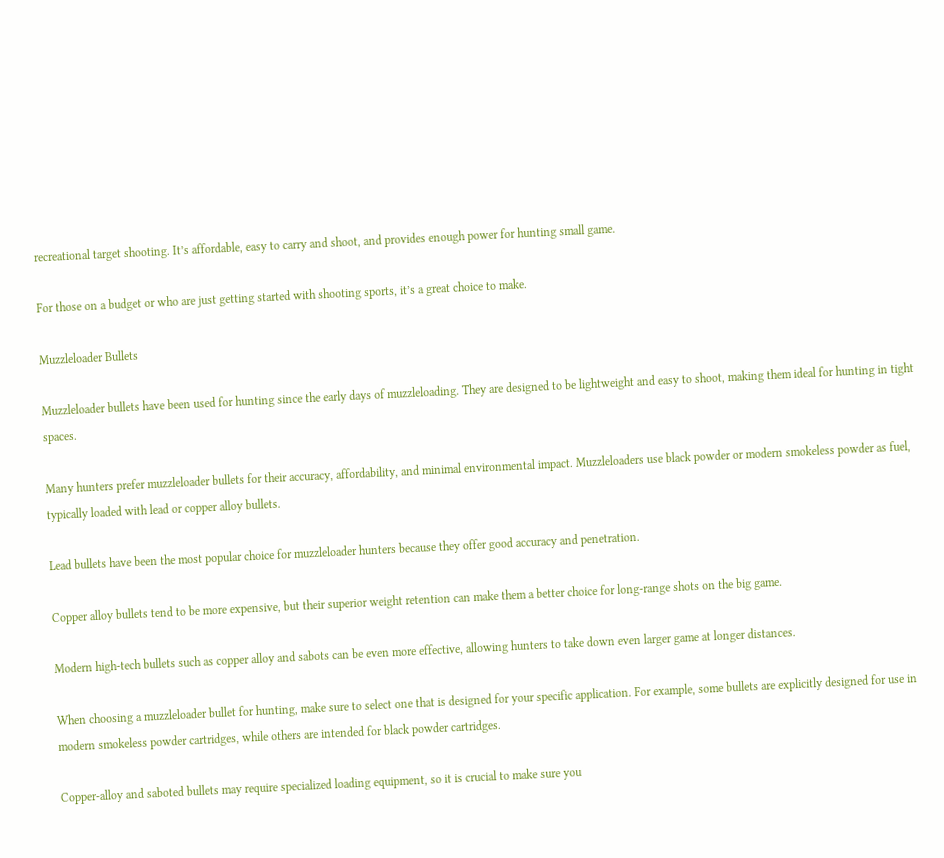recreational target shooting. It’s affordable, easy to carry and shoot, and provides enough power for hunting small game.

For those on a budget or who are just getting started with shooting sports, it’s a great choice to make.

Muzzleloader Bullets

Muzzleloader bullets have been used for hunting since the early days of muzzleloading. They are designed to be lightweight and easy to shoot, making them ideal for hunting in tight spaces.

Many hunters prefer muzzleloader bullets for their accuracy, affordability, and minimal environmental impact. Muzzleloaders use black powder or modern smokeless powder as fuel, typically loaded with lead or copper alloy bullets.

Lead bullets have been the most popular choice for muzzleloader hunters because they offer good accuracy and penetration.

Copper alloy bullets tend to be more expensive, but their superior weight retention can make them a better choice for long-range shots on the big game.

Modern high-tech bullets such as copper alloy and sabots can be even more effective, allowing hunters to take down even larger game at longer distances.

When choosing a muzzleloader bullet for hunting, make sure to select one that is designed for your specific application. For example, some bullets are explicitly designed for use in modern smokeless powder cartridges, while others are intended for black powder cartridges.

Copper-alloy and saboted bullets may require specialized loading equipment, so it is crucial to make sure you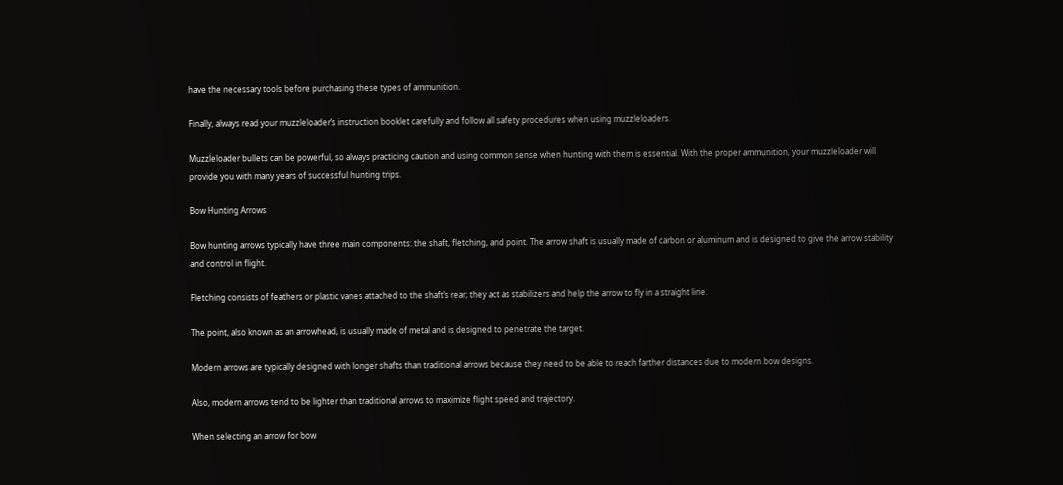have the necessary tools before purchasing these types of ammunition.

Finally, always read your muzzleloader’s instruction booklet carefully and follow all safety procedures when using muzzleloaders.

Muzzleloader bullets can be powerful, so always practicing caution and using common sense when hunting with them is essential. With the proper ammunition, your muzzleloader will provide you with many years of successful hunting trips.

Bow Hunting Arrows

Bow hunting arrows typically have three main components: the shaft, fletching, and point. The arrow shaft is usually made of carbon or aluminum and is designed to give the arrow stability and control in flight.

Fletching consists of feathers or plastic vanes attached to the shaft’s rear; they act as stabilizers and help the arrow to fly in a straight line.

The point, also known as an arrowhead, is usually made of metal and is designed to penetrate the target.

Modern arrows are typically designed with longer shafts than traditional arrows because they need to be able to reach farther distances due to modern bow designs.

Also, modern arrows tend to be lighter than traditional arrows to maximize flight speed and trajectory.

When selecting an arrow for bow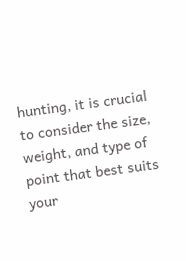hunting, it is crucial to consider the size, weight, and type of point that best suits your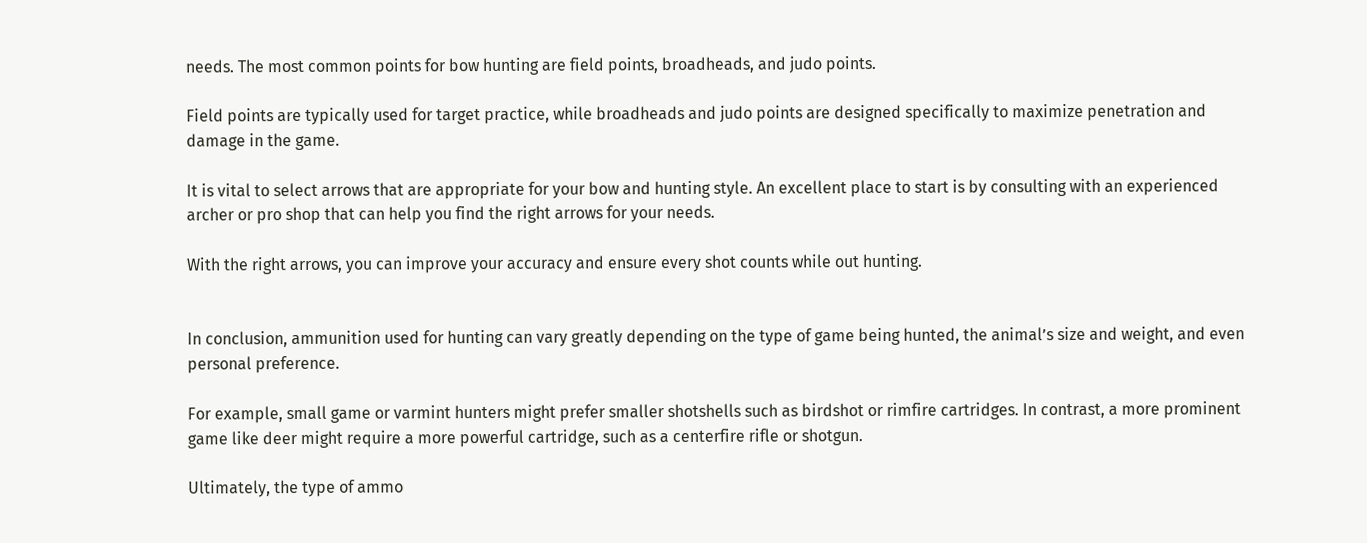needs. The most common points for bow hunting are field points, broadheads, and judo points.

Field points are typically used for target practice, while broadheads and judo points are designed specifically to maximize penetration and damage in the game.

It is vital to select arrows that are appropriate for your bow and hunting style. An excellent place to start is by consulting with an experienced archer or pro shop that can help you find the right arrows for your needs.

With the right arrows, you can improve your accuracy and ensure every shot counts while out hunting.


In conclusion, ammunition used for hunting can vary greatly depending on the type of game being hunted, the animal’s size and weight, and even personal preference.

For example, small game or varmint hunters might prefer smaller shotshells such as birdshot or rimfire cartridges. In contrast, a more prominent game like deer might require a more powerful cartridge, such as a centerfire rifle or shotgun.

Ultimately, the type of ammo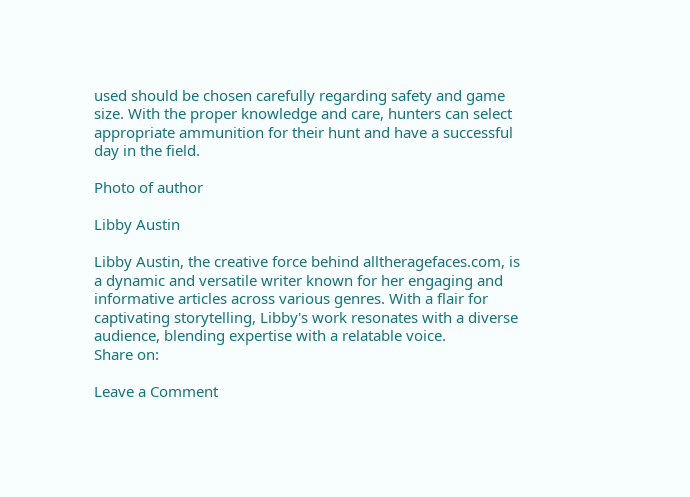used should be chosen carefully regarding safety and game size. With the proper knowledge and care, hunters can select appropriate ammunition for their hunt and have a successful day in the field.

Photo of author

Libby Austin

Libby Austin, the creative force behind alltheragefaces.com, is a dynamic and versatile writer known for her engaging and informative articles across various genres. With a flair for captivating storytelling, Libby's work resonates with a diverse audience, blending expertise with a relatable voice.
Share on:

Leave a Comment